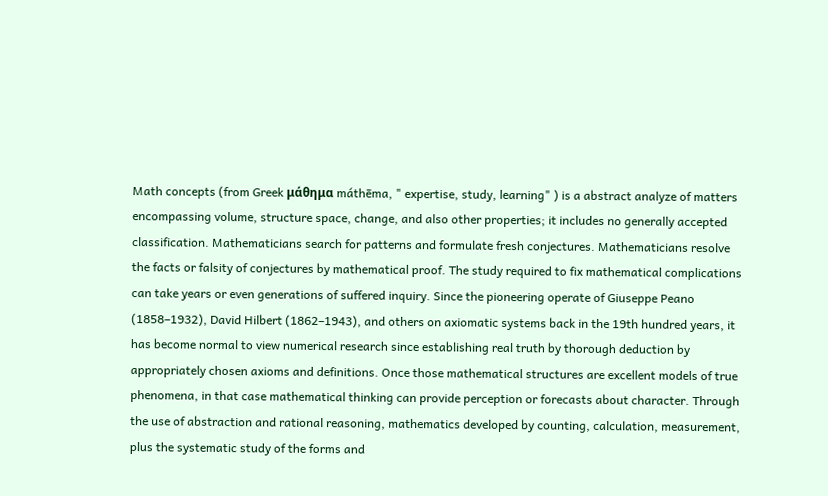Math concepts (from Greek μάθημα máthēma, " expertise, study, learning" ) is a abstract analyze of matters encompassing volume, structure space, change, and also other properties; it includes no generally accepted classification. Mathematicians search for patterns and formulate fresh conjectures. Mathematicians resolve the facts or falsity of conjectures by mathematical proof. The study required to fix mathematical complications can take years or even generations of suffered inquiry. Since the pioneering operate of Giuseppe Peano (1858–1932), David Hilbert (1862–1943), and others on axiomatic systems back in the 19th hundred years, it has become normal to view numerical research since establishing real truth by thorough deduction by appropriately chosen axioms and definitions. Once those mathematical structures are excellent models of true phenomena, in that case mathematical thinking can provide perception or forecasts about character. Through the use of abstraction and rational reasoning, mathematics developed by counting, calculation, measurement, plus the systematic study of the forms and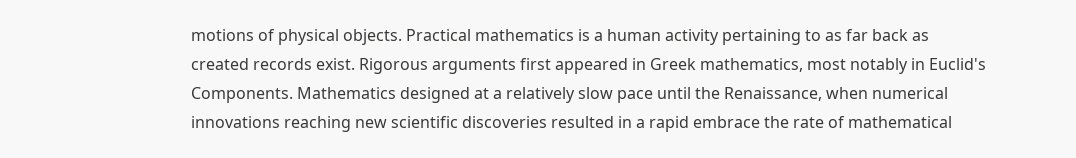motions of physical objects. Practical mathematics is a human activity pertaining to as far back as created records exist. Rigorous arguments first appeared in Greek mathematics, most notably in Euclid's Components. Mathematics designed at a relatively slow pace until the Renaissance, when numerical innovations reaching new scientific discoveries resulted in a rapid embrace the rate of mathematical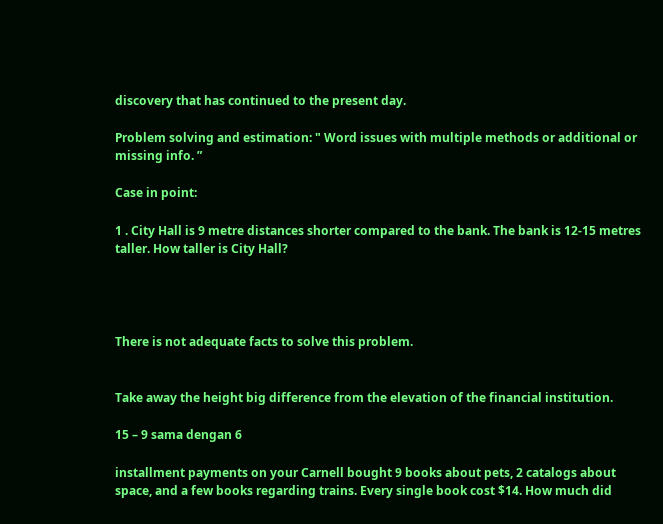discovery that has continued to the present day.

Problem solving and estimation: " Word issues with multiple methods or additional or missing info. ”

Case in point:

1 . City Hall is 9 metre distances shorter compared to the bank. The bank is 12-15 metres taller. How taller is City Hall?




There is not adequate facts to solve this problem.


Take away the height big difference from the elevation of the financial institution.

15 – 9 sama dengan 6

installment payments on your Carnell bought 9 books about pets, 2 catalogs about space, and a few books regarding trains. Every single book cost $14. How much did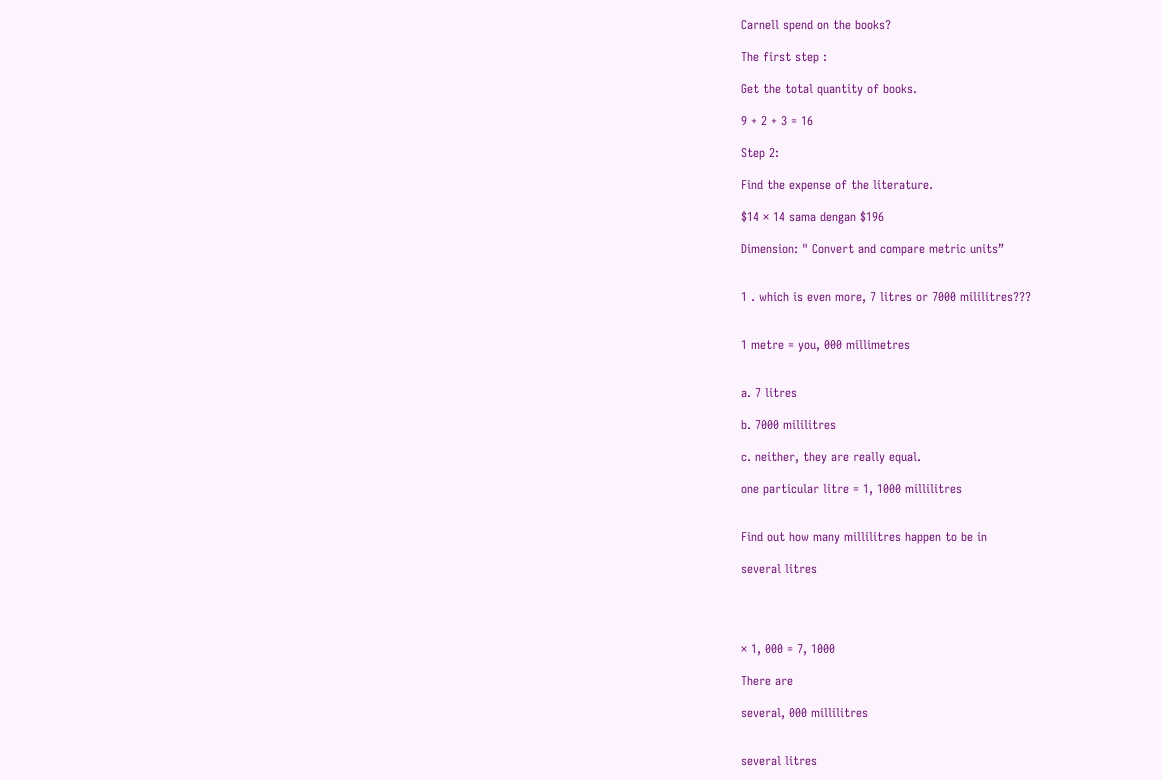Carnell spend on the books?

The first step :

Get the total quantity of books.

9 + 2 + 3 = 16

Step 2:

Find the expense of the literature.

$14 × 14 sama dengan $196

Dimension: " Convert and compare metric units”


1 . which is even more, 7 litres or 7000 mililitres???


1 metre = you, 000 millimetres


a. 7 litres

b. 7000 mililitres

c. neither, they are really equal.

one particular litre = 1, 1000 millilitres


Find out how many millilitres happen to be in

several litres




× 1, 000 = 7, 1000

There are

several, 000 millilitres


several litres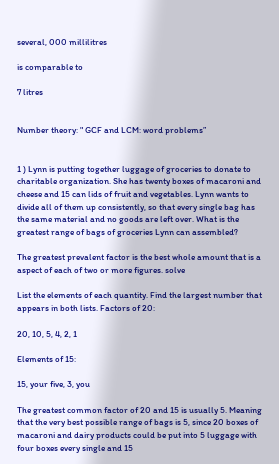several, 000 millilitres

is comparable to

7 litres


Number theory: " GCF and LCM: word problems”


1 ) Lynn is putting together luggage of groceries to donate to charitable organization. She has twenty boxes of macaroni and cheese and 15 can lids of fruit and vegetables. Lynn wants to divide all of them up consistently, so that every single bag has the same material and no goods are left over. What is the greatest range of bags of groceries Lynn can assembled?

The greatest prevalent factor is the best whole amount that is a aspect of each of two or more figures. solve

List the elements of each quantity. Find the largest number that appears in both lists. Factors of 20:

20, 10, 5, 4, 2, 1

Elements of 15:

15, your five, 3, you

The greatest common factor of 20 and 15 is usually 5. Meaning that the very best possible range of bags is 5, since 20 boxes of macaroni and dairy products could be put into 5 luggage with four boxes every single and 15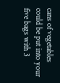cans of vegetables could be put into your five bags with 3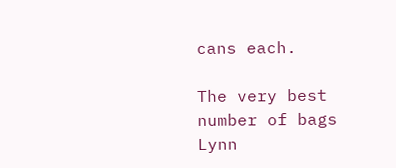cans each.

The very best number of bags Lynn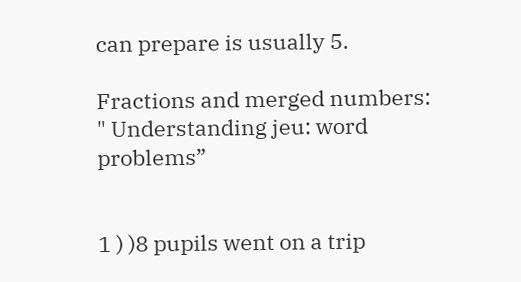can prepare is usually 5.

Fractions and merged numbers: " Understanding jeu: word problems”


1 ) )8 pupils went on a trip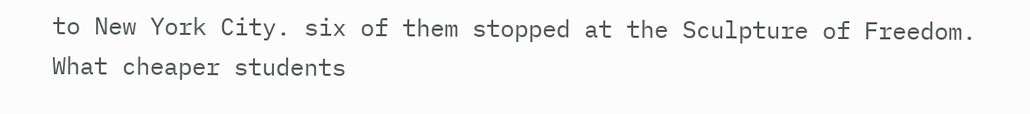to New York City. six of them stopped at the Sculpture of Freedom. What cheaper students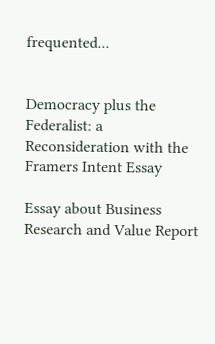frequented...


Democracy plus the Federalist: a Reconsideration with the Framers Intent Essay

Essay about Business Research and Value Report